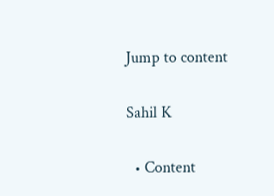Jump to content

Sahil K

  • Content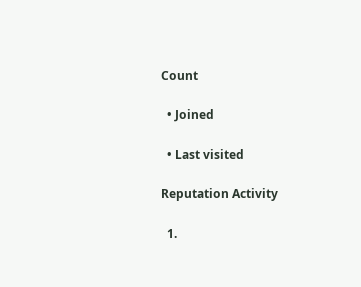Count

  • Joined

  • Last visited

Reputation Activity

  1.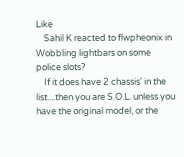Like
    Sahil K reacted to flwpheonix in Wobbling lightbars on some police slots?
    If it does have 2 chassis' in the list....then you are S.O.L. unless you have the original model, or the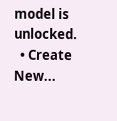model is unlocked.
  • Create New...